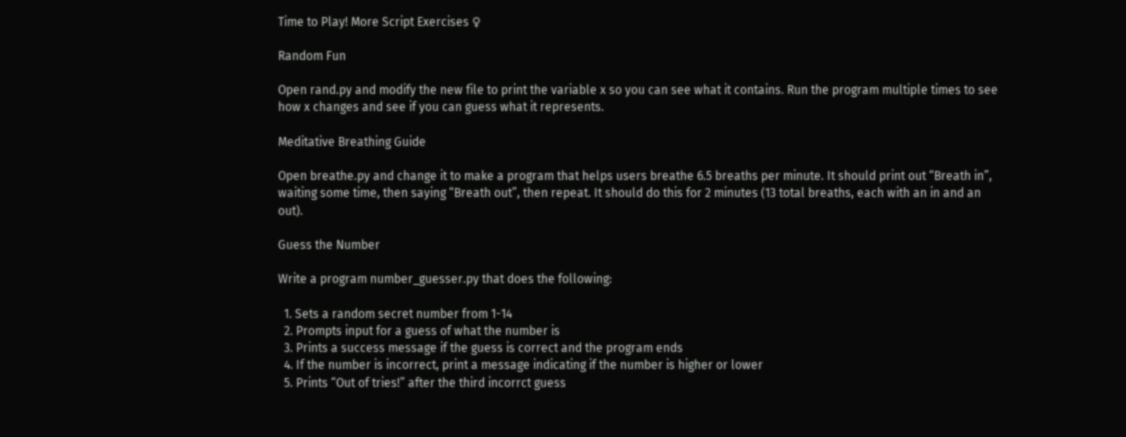Time to Play! More Script Exercises ♀

Random Fun

Open rand.py and modify the new file to print the variable x so you can see what it contains. Run the program multiple times to see how x changes and see if you can guess what it represents.

Meditative Breathing Guide

Open breathe.py and change it to make a program that helps users breathe 6.5 breaths per minute. It should print out “Breath in”, waiting some time, then saying “Breath out”, then repeat. It should do this for 2 minutes (13 total breaths, each with an in and an out).

Guess the Number

Write a program number_guesser.py that does the following:

  1. Sets a random secret number from 1-14
  2. Prompts input for a guess of what the number is
  3. Prints a success message if the guess is correct and the program ends
  4. If the number is incorrect, print a message indicating if the number is higher or lower
  5. Prints “Out of tries!” after the third incorrct guess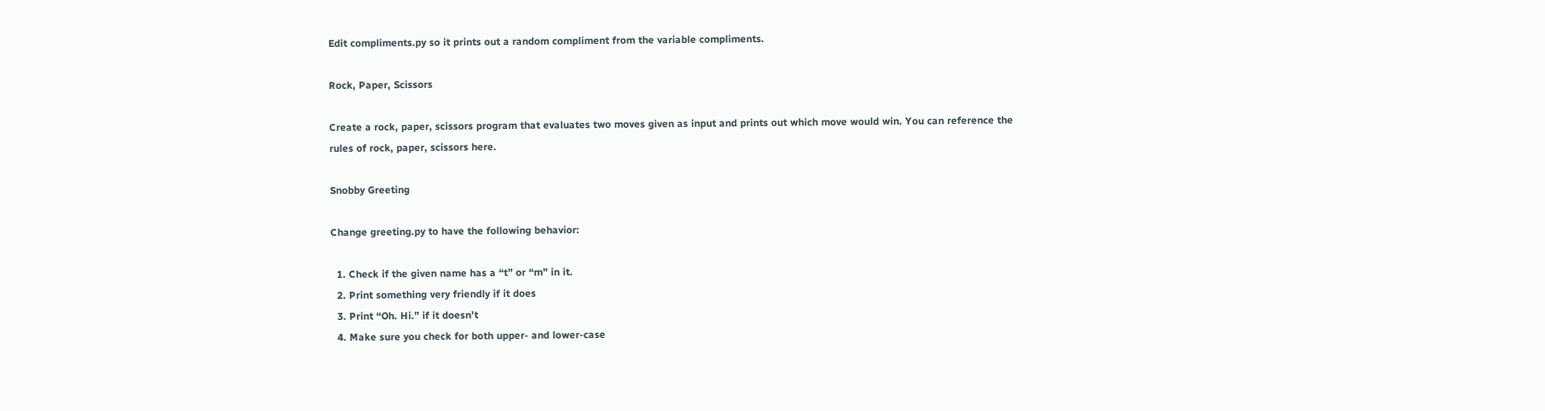Edit compliments.py so it prints out a random compliment from the variable compliments.

Rock, Paper, Scissors

Create a rock, paper, scissors program that evaluates two moves given as input and prints out which move would win. You can reference the rules of rock, paper, scissors here.

Snobby Greeting

Change greeting.py to have the following behavior:

  1. Check if the given name has a “t” or “m” in it.
  2. Print something very friendly if it does
  3. Print “Oh. Hi.” if it doesn’t
  4. Make sure you check for both upper- and lower-case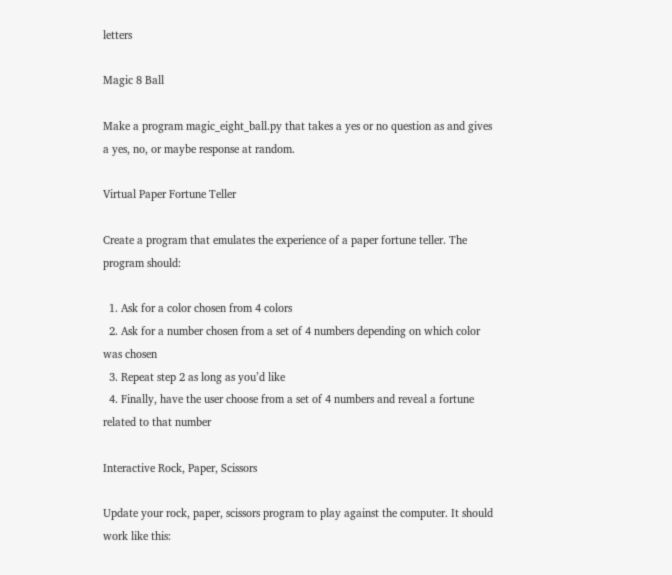letters

Magic 8 Ball

Make a program magic_eight_ball.py that takes a yes or no question as and gives a yes, no, or maybe response at random.

Virtual Paper Fortune Teller

Create a program that emulates the experience of a paper fortune teller. The program should:

  1. Ask for a color chosen from 4 colors
  2. Ask for a number chosen from a set of 4 numbers depending on which color was chosen
  3. Repeat step 2 as long as you’d like
  4. Finally, have the user choose from a set of 4 numbers and reveal a fortune related to that number

Interactive Rock, Paper, Scissors

Update your rock, paper, scissors program to play against the computer. It should work like this: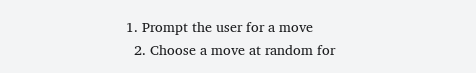1. Prompt the user for a move
  2. Choose a move at random for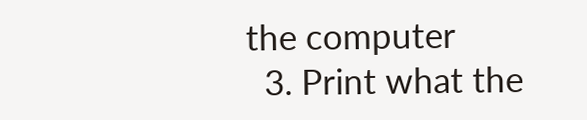the computer
  3. Print what the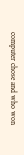computer chose and who won